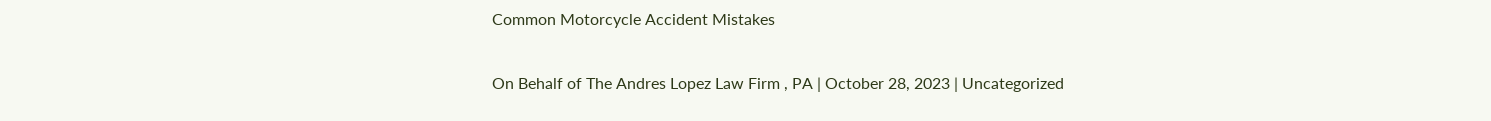Common Motorcycle Accident Mistakes

On Behalf of The Andres Lopez Law Firm , PA | October 28, 2023 | Uncategorized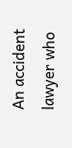An accident lawyer who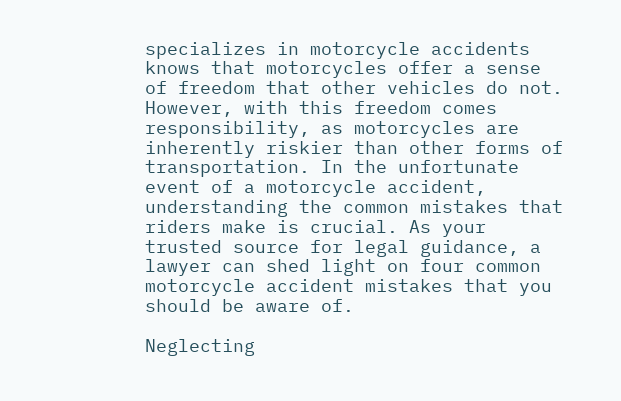specializes in motorcycle accidents knows that motorcycles offer a sense of freedom that other vehicles do not. However, with this freedom comes responsibility, as motorcycles are inherently riskier than other forms of transportation. In the unfortunate event of a motorcycle accident, understanding the common mistakes that riders make is crucial. As your trusted source for legal guidance, a lawyer can shed light on four common motorcycle accident mistakes that you should be aware of.

Neglecting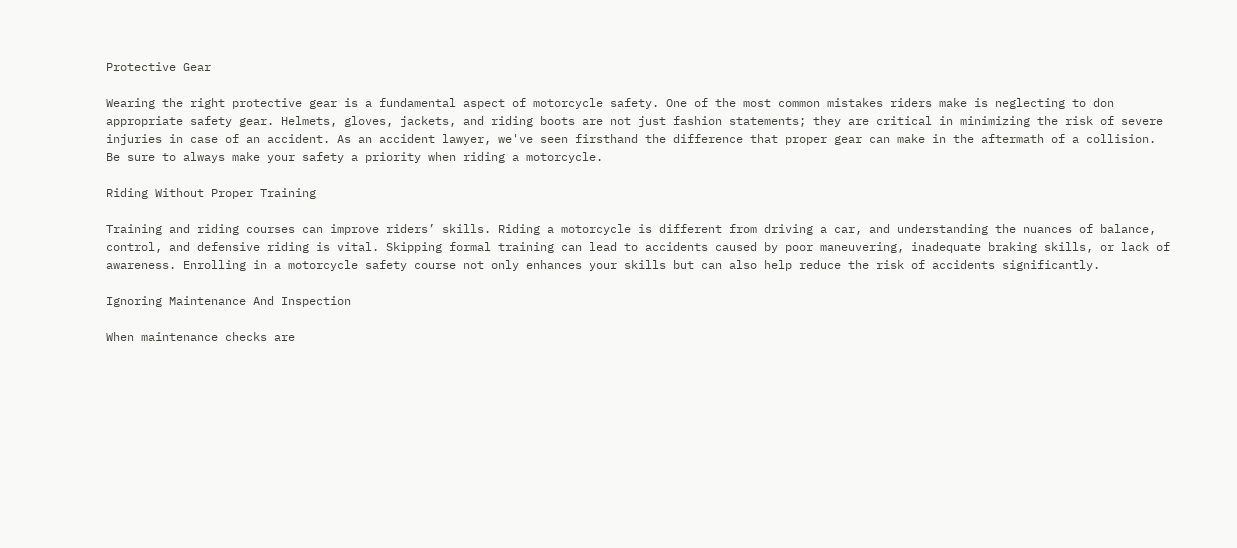Protective Gear

Wearing the right protective gear is a fundamental aspect of motorcycle safety. One of the most common mistakes riders make is neglecting to don appropriate safety gear. Helmets, gloves, jackets, and riding boots are not just fashion statements; they are critical in minimizing the risk of severe injuries in case of an accident. As an accident lawyer, we've seen firsthand the difference that proper gear can make in the aftermath of a collision. Be sure to always make your safety a priority when riding a motorcycle.

Riding Without Proper Training

Training and riding courses can improve riders’ skills. Riding a motorcycle is different from driving a car, and understanding the nuances of balance, control, and defensive riding is vital. Skipping formal training can lead to accidents caused by poor maneuvering, inadequate braking skills, or lack of awareness. Enrolling in a motorcycle safety course not only enhances your skills but can also help reduce the risk of accidents significantly.

Ignoring Maintenance And Inspection

When maintenance checks are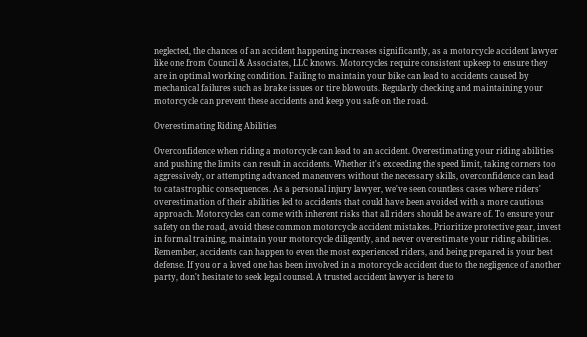neglected, the chances of an accident happening increases significantly, as a motorcycle accident lawyer like one from Council & Associates, LLC knows. Motorcycles require consistent upkeep to ensure they are in optimal working condition. Failing to maintain your bike can lead to accidents caused by mechanical failures such as brake issues or tire blowouts. Regularly checking and maintaining your motorcycle can prevent these accidents and keep you safe on the road.

Overestimating Riding Abilities

Overconfidence when riding a motorcycle can lead to an accident. Overestimating your riding abilities and pushing the limits can result in accidents. Whether it's exceeding the speed limit, taking corners too aggressively, or attempting advanced maneuvers without the necessary skills, overconfidence can lead to catastrophic consequences. As a personal injury lawyer, we've seen countless cases where riders' overestimation of their abilities led to accidents that could have been avoided with a more cautious approach. Motorcycles can come with inherent risks that all riders should be aware of. To ensure your safety on the road, avoid these common motorcycle accident mistakes. Prioritize protective gear, invest in formal training, maintain your motorcycle diligently, and never overestimate your riding abilities. Remember, accidents can happen to even the most experienced riders, and being prepared is your best defense. If you or a loved one has been involved in a motorcycle accident due to the negligence of another party, don't hesitate to seek legal counsel. A trusted accident lawyer is here to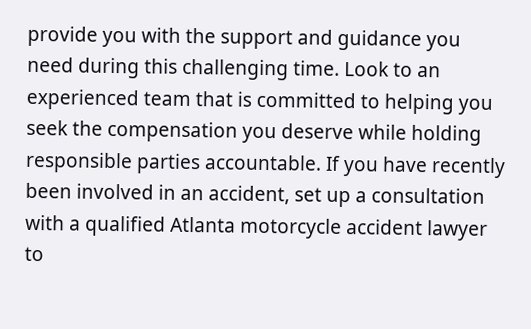provide you with the support and guidance you need during this challenging time. Look to an experienced team that is committed to helping you seek the compensation you deserve while holding responsible parties accountable. If you have recently been involved in an accident, set up a consultation with a qualified Atlanta motorcycle accident lawyer to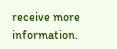receive more information.